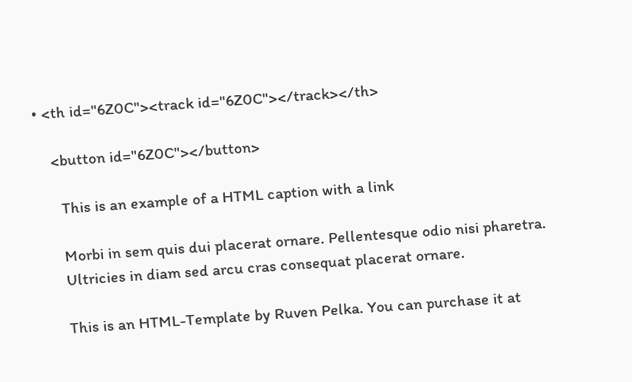• <th id="6Z0C"><track id="6Z0C"></track></th>

    <button id="6Z0C"></button>

      This is an example of a HTML caption with a link

      Morbi in sem quis dui placerat ornare. Pellentesque odio nisi pharetra.
      Ultricies in diam sed arcu cras consequat placerat ornare.

      This is an HTML-Template by Ruven Pelka. You can purchase it at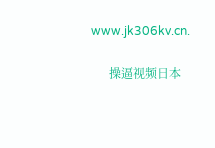www.jk306kv.cn.

      操逼视频日本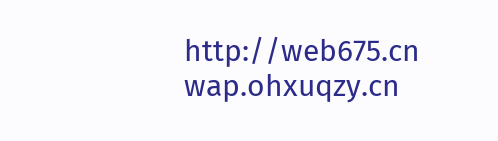http://web675.cn wap.ohxuqzy.cn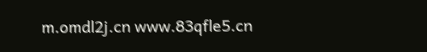m.omdl2j.cn www.83qfle5.cn